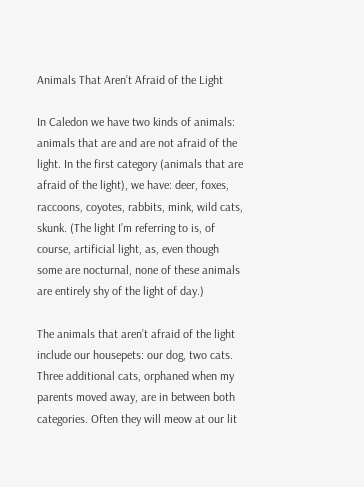Animals That Aren’t Afraid of the Light

In Caledon we have two kinds of animals: animals that are and are not afraid of the light. In the first category (animals that are afraid of the light), we have: deer, foxes, raccoons, coyotes, rabbits, mink, wild cats, skunk. (The light I’m referring to is, of course, artificial light, as, even though some are nocturnal, none of these animals are entirely shy of the light of day.)

The animals that aren’t afraid of the light include our housepets: our dog, two cats. Three additional cats, orphaned when my parents moved away, are in between both categories. Often they will meow at our lit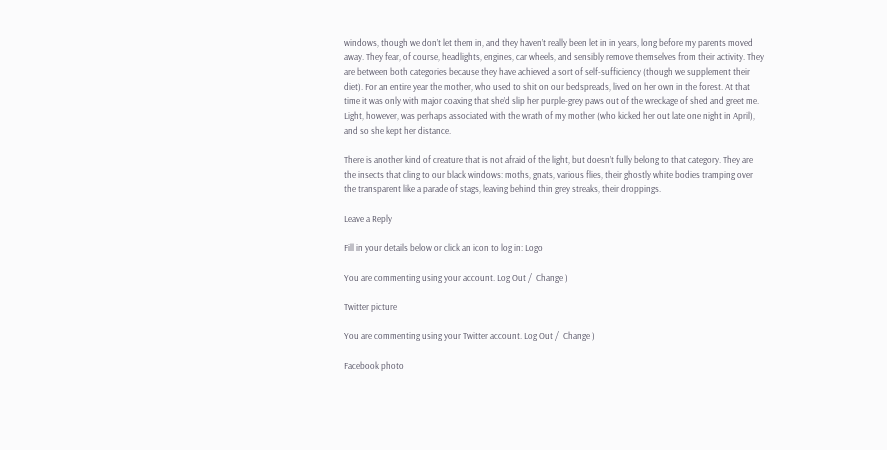windows, though we don’t let them in, and they haven’t really been let in in years, long before my parents moved away. They fear, of course, headlights, engines, car wheels, and sensibly remove themselves from their activity. They are between both categories because they have achieved a sort of self-sufficiency (though we supplement their diet). For an entire year the mother, who used to shit on our bedspreads, lived on her own in the forest. At that time it was only with major coaxing that she’d slip her purple-grey paws out of the wreckage of shed and greet me. Light, however, was perhaps associated with the wrath of my mother (who kicked her out late one night in April), and so she kept her distance.

There is another kind of creature that is not afraid of the light, but doesn’t fully belong to that category. They are the insects that cling to our black windows: moths, gnats, various flies, their ghostly white bodies tramping over the transparent like a parade of stags, leaving behind thin grey streaks, their droppings.

Leave a Reply

Fill in your details below or click an icon to log in: Logo

You are commenting using your account. Log Out /  Change )

Twitter picture

You are commenting using your Twitter account. Log Out /  Change )

Facebook photo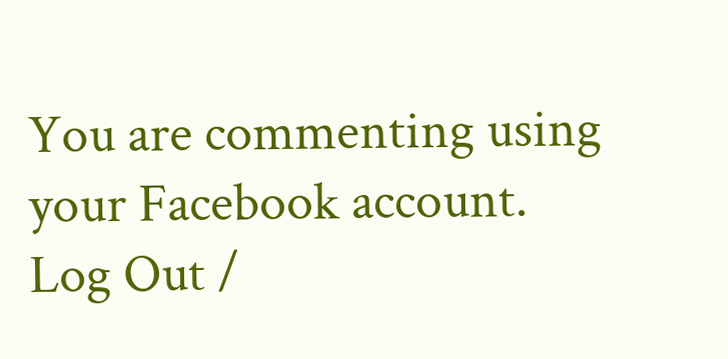You are commenting using your Facebook account. Log Out /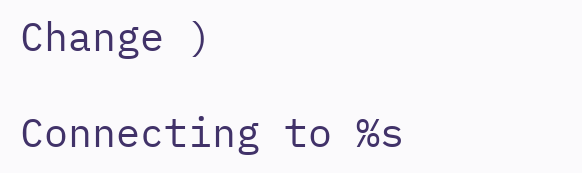Change )

Connecting to %s